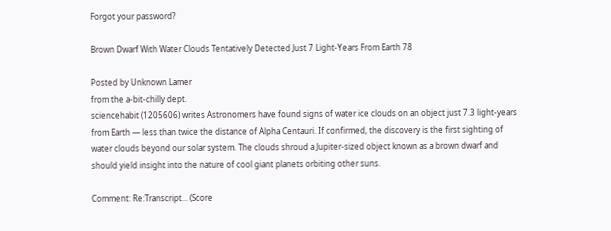Forgot your password?

Brown Dwarf With Water Clouds Tentatively Detected Just 7 Light-Years From Earth 78

Posted by Unknown Lamer
from the a-bit-chilly dept.
sciencehabit (1205606) writes Astronomers have found signs of water ice clouds on an object just 7.3 light-years from Earth — less than twice the distance of Alpha Centauri. If confirmed, the discovery is the first sighting of water clouds beyond our solar system. The clouds shroud a Jupiter-sized object known as a brown dwarf and should yield insight into the nature of cool giant planets orbiting other suns.

Comment: Re:Transcript... (Score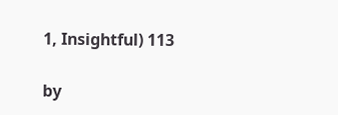1, Insightful) 113

by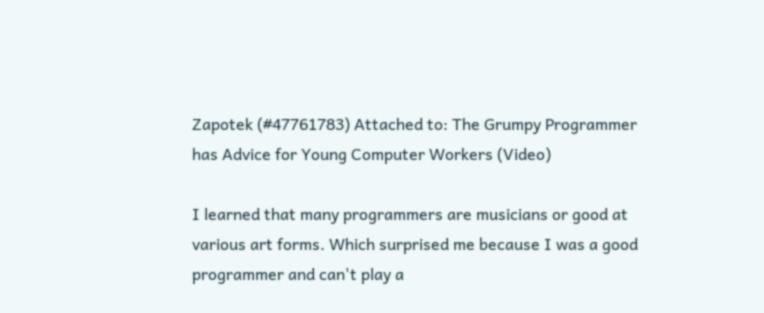Zapotek (#47761783) Attached to: The Grumpy Programmer has Advice for Young Computer Workers (Video)

I learned that many programmers are musicians or good at various art forms. Which surprised me because I was a good programmer and can't play a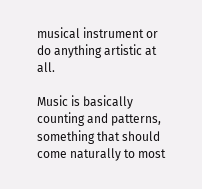musical instrument or do anything artistic at all.

Music is basically counting and patterns, something that should come naturally to most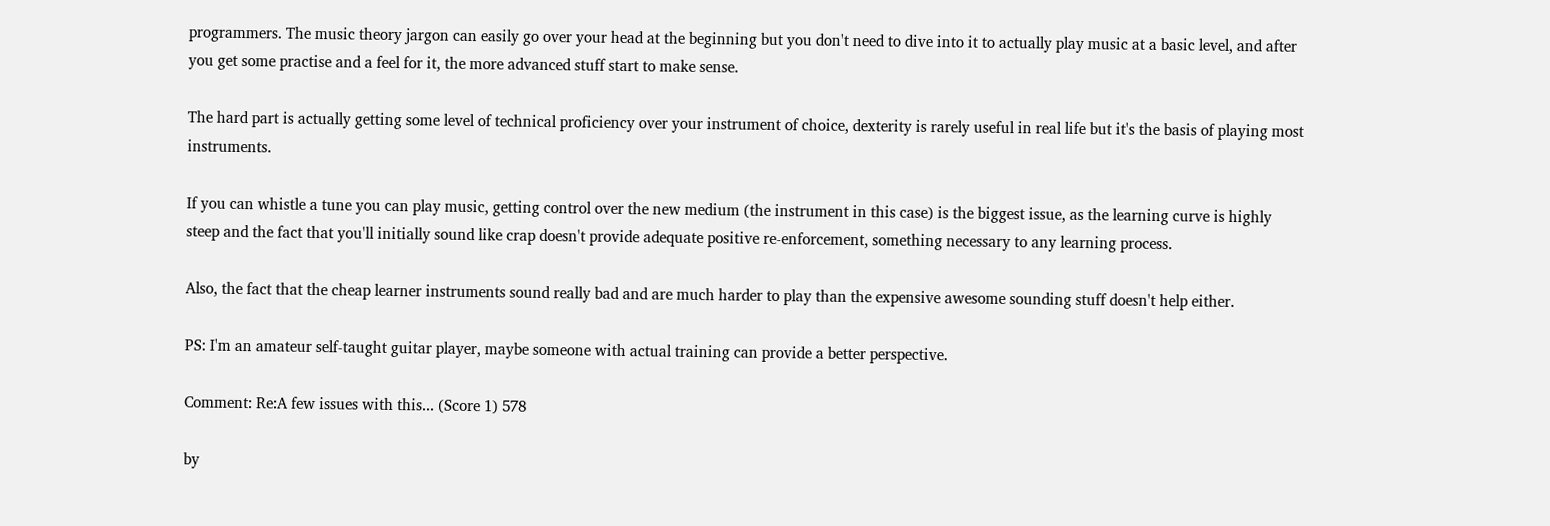programmers. The music theory jargon can easily go over your head at the beginning but you don't need to dive into it to actually play music at a basic level, and after you get some practise and a feel for it, the more advanced stuff start to make sense.

The hard part is actually getting some level of technical proficiency over your instrument of choice, dexterity is rarely useful in real life but it's the basis of playing most instruments.

If you can whistle a tune you can play music, getting control over the new medium (the instrument in this case) is the biggest issue, as the learning curve is highly steep and the fact that you'll initially sound like crap doesn't provide adequate positive re-enforcement, something necessary to any learning process.

Also, the fact that the cheap learner instruments sound really bad and are much harder to play than the expensive awesome sounding stuff doesn't help either.

PS: I'm an amateur self-taught guitar player, maybe someone with actual training can provide a better perspective.

Comment: Re:A few issues with this... (Score 1) 578

by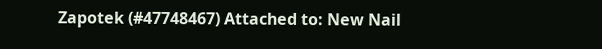Zapotek (#47748467) Attached to: New Nail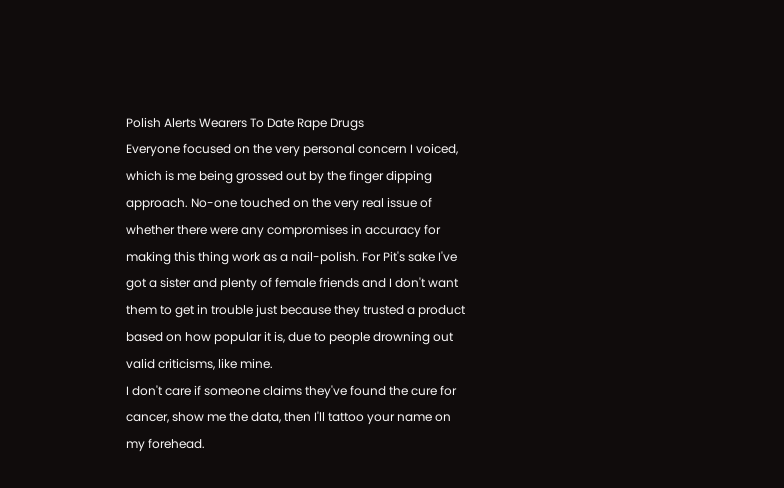Polish Alerts Wearers To Date Rape Drugs
Everyone focused on the very personal concern I voiced, which is me being grossed out by the finger dipping approach. No-one touched on the very real issue of whether there were any compromises in accuracy for making this thing work as a nail-polish. For Pit's sake I've got a sister and plenty of female friends and I don't want them to get in trouble just because they trusted a product based on how popular it is, due to people drowning out valid criticisms, like mine.
I don't care if someone claims they've found the cure for cancer, show me the data, then I'll tattoo your name on my forehead.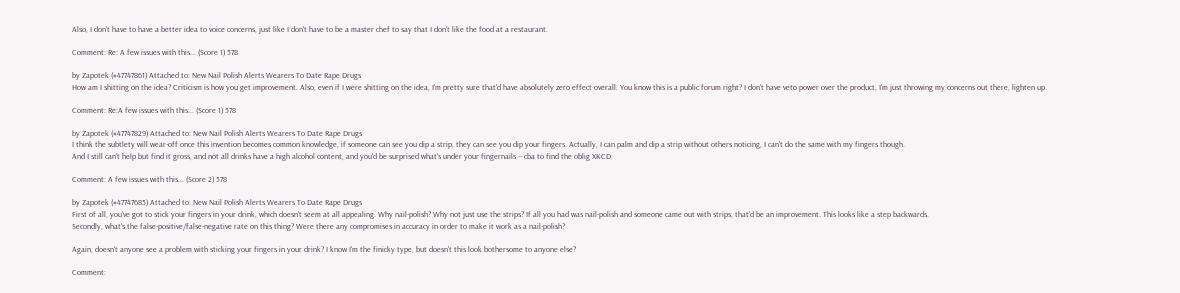Also, I don't have to have a better idea to voice concerns, just like I don't have to be a master chef to say that I don't like the food at a restaurant.

Comment: Re: A few issues with this... (Score 1) 578

by Zapotek (#47747861) Attached to: New Nail Polish Alerts Wearers To Date Rape Drugs
How am I shitting on the idea? Criticism is how you get improvement. Also, even if I were shitting on the idea, I'm pretty sure that'd have absolutely zero effect overall. You know this is a public forum right? I don't have veto power over the product, I'm just throwing my concerns out there, lighten up.

Comment: Re:A few issues with this... (Score 1) 578

by Zapotek (#47747829) Attached to: New Nail Polish Alerts Wearers To Date Rape Drugs
I think the subtlety will wear-off once this invention becomes common knowledge, if someone can see you dip a strip, they can see you dip your fingers. Actually, I can palm and dip a strip without others noticing, I can't do the same with my fingers though.
And I still can't help but find it gross, and not all drinks have a high alcohol content, and you'd be surprised what's under your fingernails -- cba to find the oblig XKCD.

Comment: A few issues with this... (Score 2) 578

by Zapotek (#47747685) Attached to: New Nail Polish Alerts Wearers To Date Rape Drugs
First of all, you've got to stick your fingers in your drink, which doesn't seem at all appealing. Why nail-polish? Why not just use the strips? If all you had was nail-polish and someone came out with strips, that'd be an improvement. This looks like a step backwards.
Secondly, what's the false-positive/false-negative rate on this thing? Were there any compromises in accuracy in order to make it work as a nail-polish?

Again, doesn't anyone see a problem with sticking your fingers in your drink? I know I'm the finicky type, but doesn't this look bothersome to anyone else?

Comment: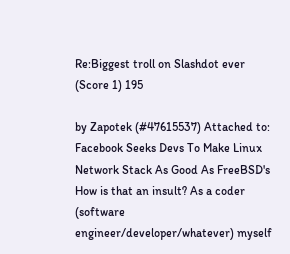Re:Biggest troll on Slashdot ever (Score 1) 195

by Zapotek (#47615537) Attached to: Facebook Seeks Devs To Make Linux Network Stack As Good As FreeBSD's
How is that an insult? As a coder (software engineer/developer/whatever) myself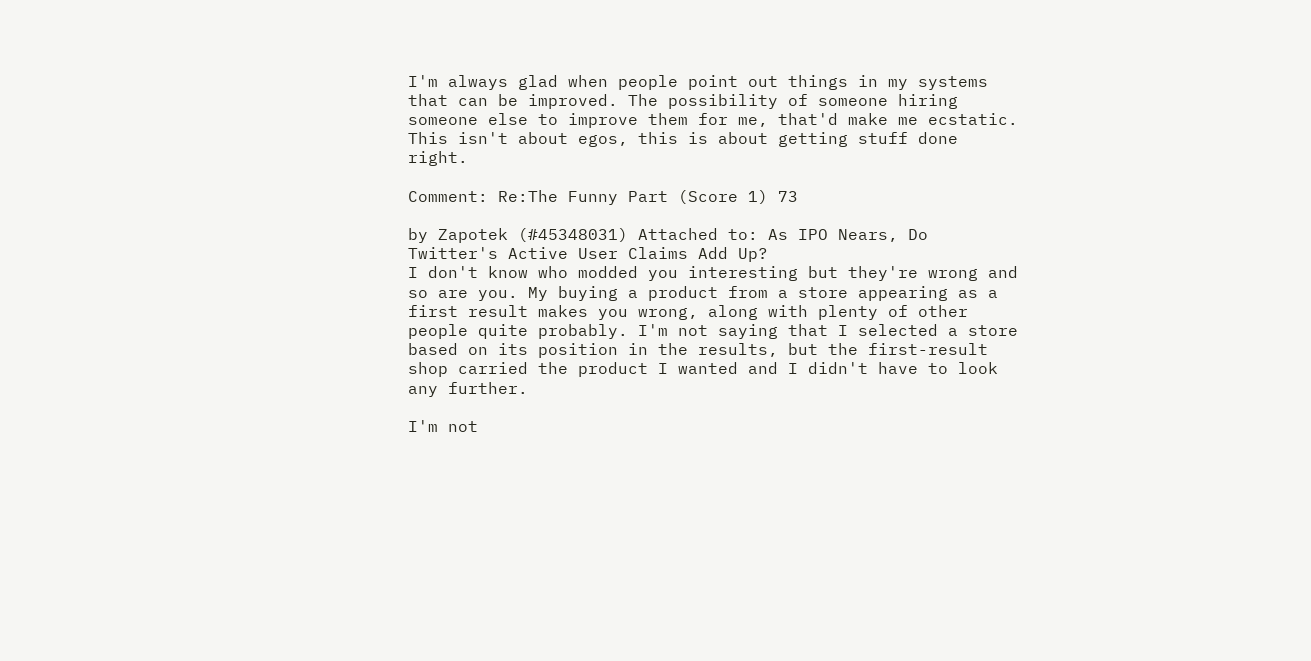I'm always glad when people point out things in my systems that can be improved. The possibility of someone hiring someone else to improve them for me, that'd make me ecstatic. This isn't about egos, this is about getting stuff done right.

Comment: Re:The Funny Part (Score 1) 73

by Zapotek (#45348031) Attached to: As IPO Nears, Do Twitter's Active User Claims Add Up?
I don't know who modded you interesting but they're wrong and so are you. My buying a product from a store appearing as a first result makes you wrong, along with plenty of other people quite probably. I'm not saying that I selected a store based on its position in the results, but the first-result shop carried the product I wanted and I didn't have to look any further.

I'm not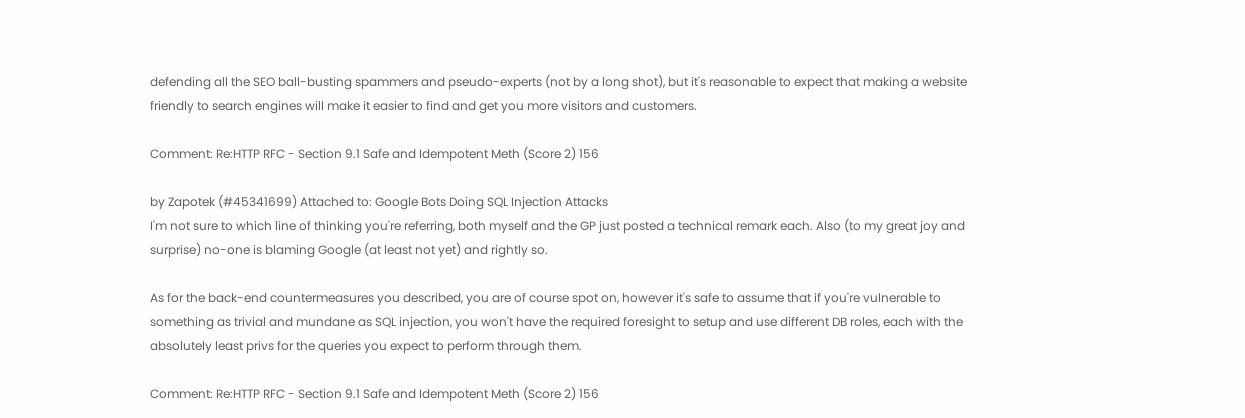defending all the SEO ball-busting spammers and pseudo-experts (not by a long shot), but it's reasonable to expect that making a website friendly to search engines will make it easier to find and get you more visitors and customers.

Comment: Re:HTTP RFC - Section 9.1 Safe and Idempotent Meth (Score 2) 156

by Zapotek (#45341699) Attached to: Google Bots Doing SQL Injection Attacks
I'm not sure to which line of thinking you're referring, both myself and the GP just posted a technical remark each. Also (to my great joy and surprise) no-one is blaming Google (at least not yet) and rightly so.

As for the back-end countermeasures you described, you are of course spot on, however it's safe to assume that if you're vulnerable to something as trivial and mundane as SQL injection, you won't have the required foresight to setup and use different DB roles, each with the absolutely least privs for the queries you expect to perform through them.

Comment: Re:HTTP RFC - Section 9.1 Safe and Idempotent Meth (Score 2) 156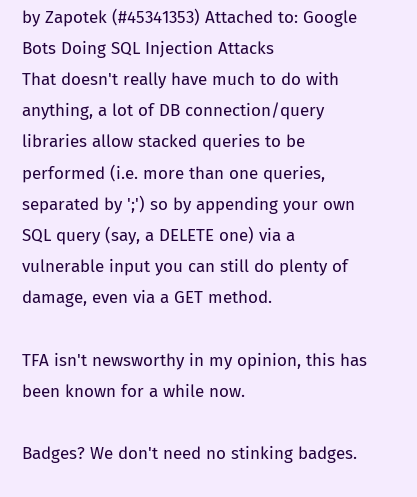by Zapotek (#45341353) Attached to: Google Bots Doing SQL Injection Attacks
That doesn't really have much to do with anything, a lot of DB connection/query libraries allow stacked queries to be performed (i.e. more than one queries, separated by ';') so by appending your own SQL query (say, a DELETE one) via a vulnerable input you can still do plenty of damage, even via a GET method.

TFA isn't newsworthy in my opinion, this has been known for a while now.

Badges? We don't need no stinking badges.